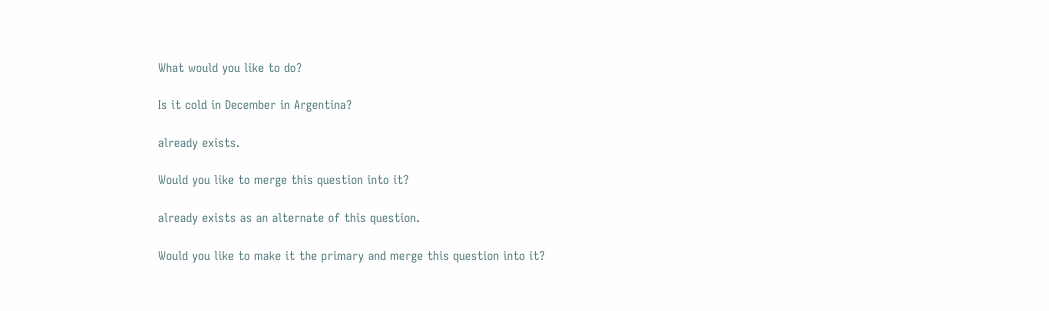What would you like to do?

Is it cold in December in Argentina?

already exists.

Would you like to merge this question into it?

already exists as an alternate of this question.

Would you like to make it the primary and merge this question into it?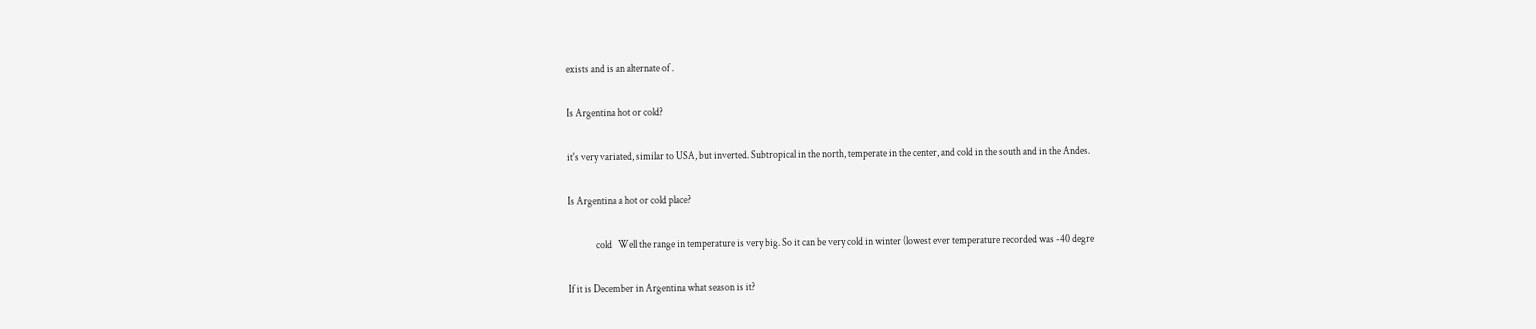exists and is an alternate of .

Is Argentina hot or cold?

it's very variated, similar to USA, but inverted. Subtropical in the north, temperate in the center, and cold in the south and in the Andes.

Is Argentina a hot or cold place?

              cold   Well the range in temperature is very big. So it can be very cold in winter (lowest ever temperature recorded was -40 degre

If it is December in Argentina what season is it?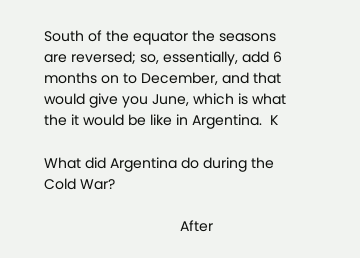South of the equator the seasons are reversed; so, essentially, add 6 months on to December, and that would give you June, which is what the it would be like in Argentina.  K

What did Argentina do during the Cold War?

                                  After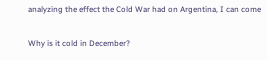analyzing the effect the Cold War had on Argentina, I can come

Why is it cold in December?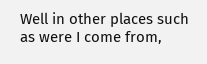Well in other places such as were I come from,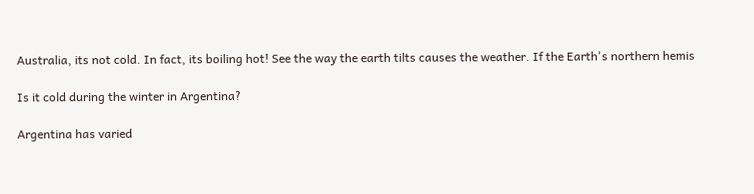Australia, its not cold. In fact, its boiling hot! See the way the earth tilts causes the weather. If the Earth's northern hemis

Is it cold during the winter in Argentina?

Argentina has varied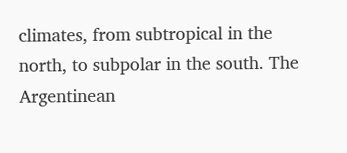climates, from subtropical in the north, to subpolar in the south. The Argentinean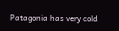Patagonia has very cold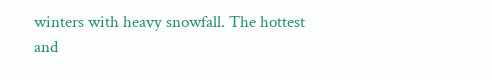winters with heavy snowfall. The hottest and